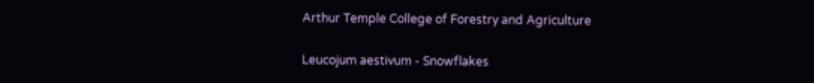Arthur Temple College of Forestry and Agriculture

Leucojum aestivum - Snowflakes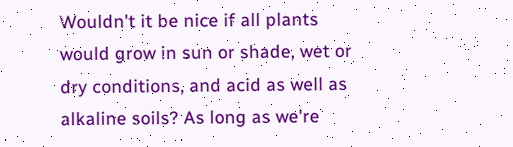Wouldn't it be nice if all plants would grow in sun or shade, wet or dry conditions, and acid as well as alkaline soils? As long as we're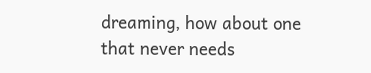dreaming, how about one that never needs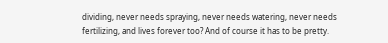dividing, never needs spraying, never needs watering, never needs fertilizing, and lives forever too? And of course it has to be pretty.